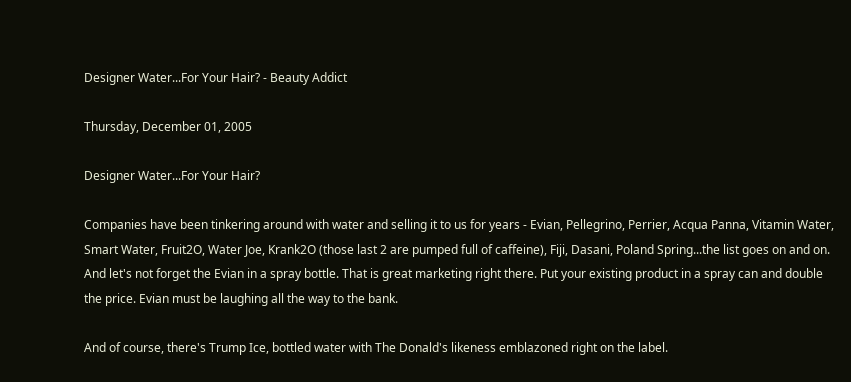Designer Water...For Your Hair? - Beauty Addict

Thursday, December 01, 2005

Designer Water...For Your Hair?

Companies have been tinkering around with water and selling it to us for years - Evian, Pellegrino, Perrier, Acqua Panna, Vitamin Water, Smart Water, Fruit2O, Water Joe, Krank2O (those last 2 are pumped full of caffeine), Fiji, Dasani, Poland Spring...the list goes on and on. And let's not forget the Evian in a spray bottle. That is great marketing right there. Put your existing product in a spray can and double the price. Evian must be laughing all the way to the bank.

And of course, there's Trump Ice, bottled water with The Donald's likeness emblazoned right on the label.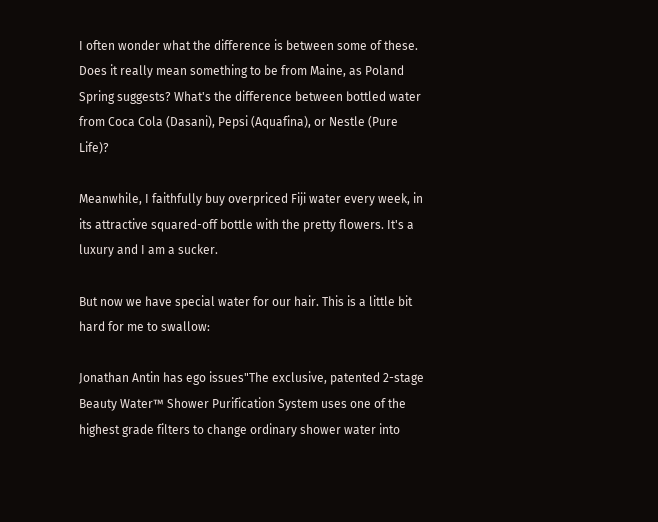I often wonder what the difference is between some of these. Does it really mean something to be from Maine, as Poland Spring suggests? What's the difference between bottled water from Coca Cola (Dasani), Pepsi (Aquafina), or Nestle (Pure Life)?

Meanwhile, I faithfully buy overpriced Fiji water every week, in its attractive squared-off bottle with the pretty flowers. It's a luxury and I am a sucker.

But now we have special water for our hair. This is a little bit hard for me to swallow:

Jonathan Antin has ego issues"The exclusive, patented 2-stage Beauty Water™ Shower Purification System uses one of the highest grade filters to change ordinary shower water into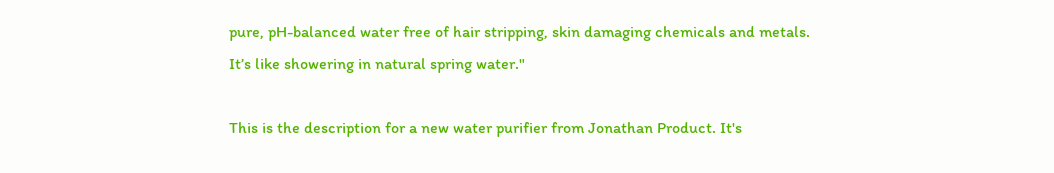pure, pH-balanced water free of hair stripping, skin damaging chemicals and metals. It’s like showering in natural spring water."

This is the description for a new water purifier from Jonathan Product. It's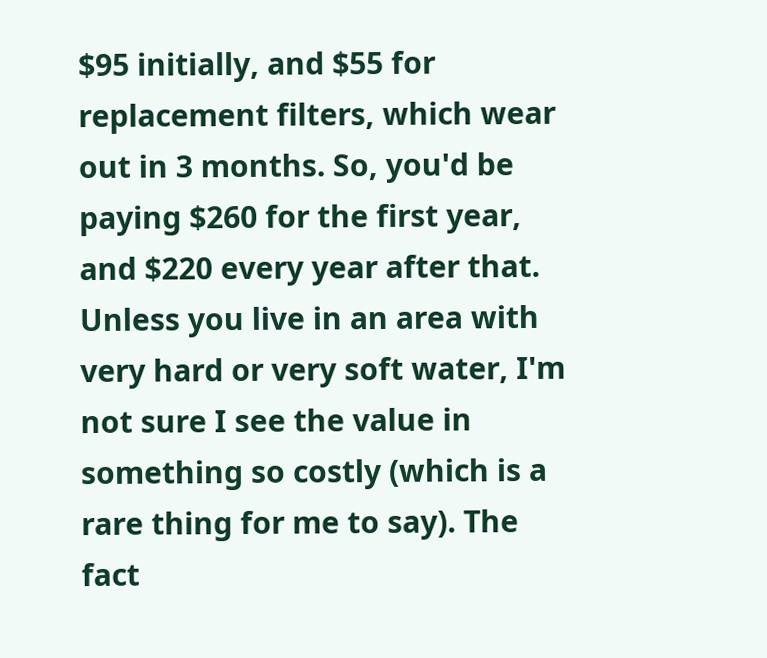$95 initially, and $55 for replacement filters, which wear out in 3 months. So, you'd be paying $260 for the first year, and $220 every year after that. Unless you live in an area with very hard or very soft water, I'm not sure I see the value in something so costly (which is a rare thing for me to say). The fact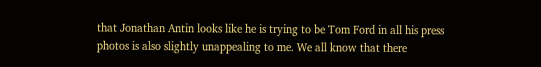that Jonathan Antin looks like he is trying to be Tom Ford in all his press photos is also slightly unappealing to me. We all know that there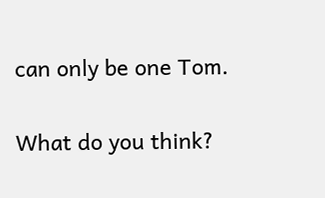can only be one Tom.

What do you think?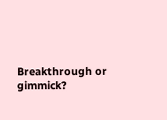Breakthrough or gimmick?